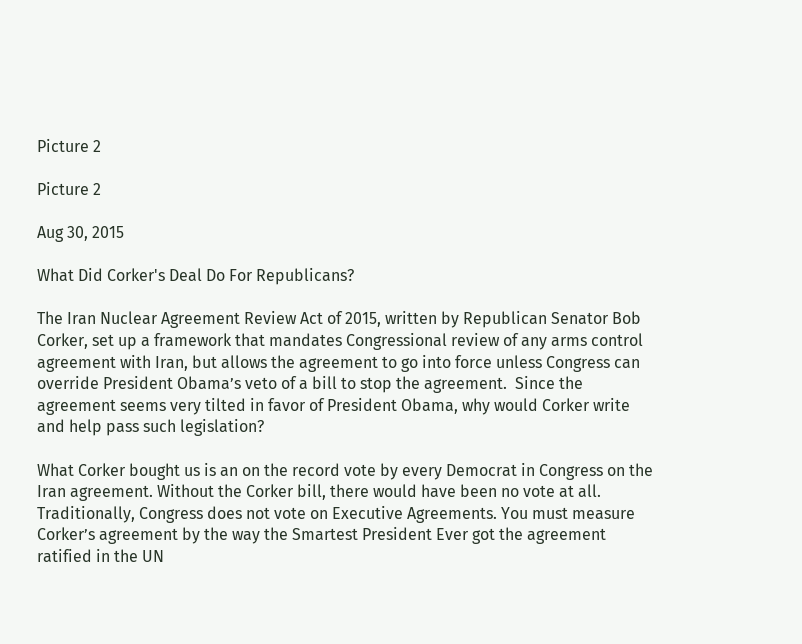Picture 2

Picture 2

Aug 30, 2015

What Did Corker's Deal Do For Republicans?

The Iran Nuclear Agreement Review Act of 2015, written by Republican Senator Bob Corker, set up a framework that mandates Congressional review of any arms control agreement with Iran, but allows the agreement to go into force unless Congress can override President Obama’s veto of a bill to stop the agreement.  Since the agreement seems very tilted in favor of President Obama, why would Corker write and help pass such legislation?

What Corker bought us is an on the record vote by every Democrat in Congress on the Iran agreement. Without the Corker bill, there would have been no vote at all. Traditionally, Congress does not vote on Executive Agreements. You must measure Corker’s agreement by the way the Smartest President Ever got the agreement ratified in the UN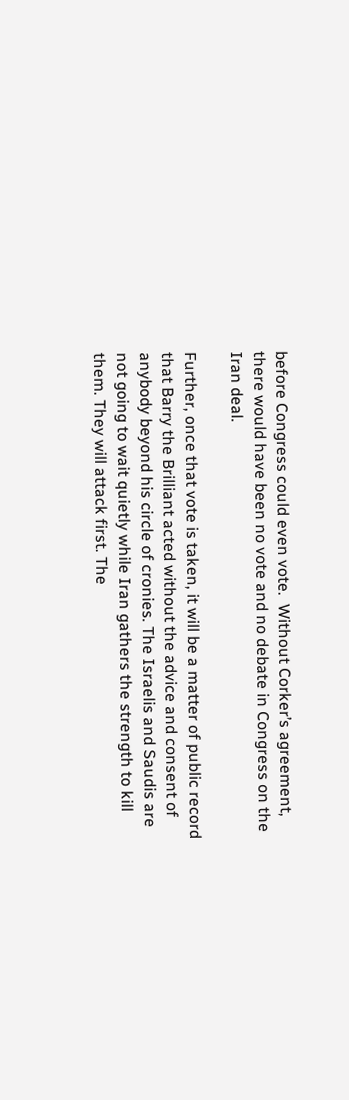before Congress could even vote.  Without Corker’s agreement, there would have been no vote and no debate in Congress on the Iran deal.

Further, once that vote is taken, it will be a matter of public record that Barry the Brilliant acted without the advice and consent of anybody beyond his circle of cronies. The Israelis and Saudis are not going to wait quietly while Iran gathers the strength to kill them. They will attack first. The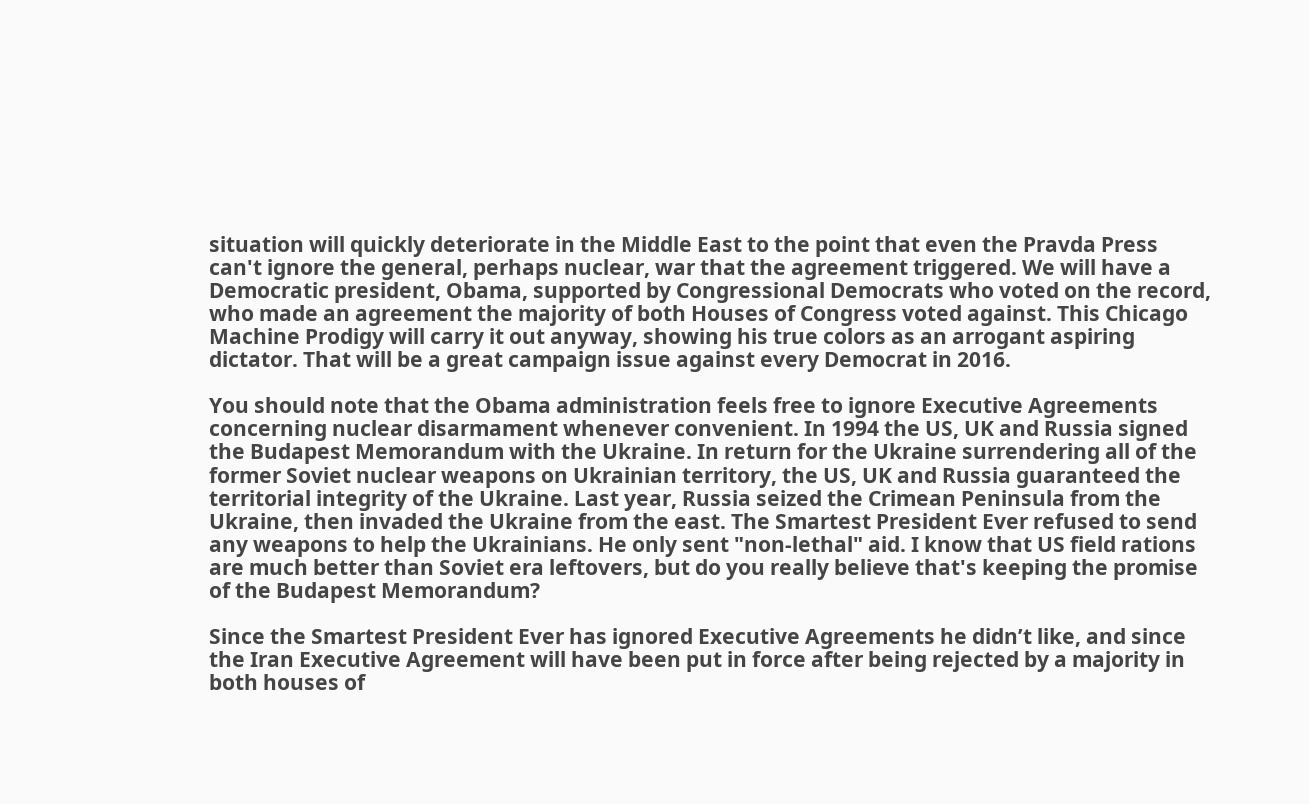situation will quickly deteriorate in the Middle East to the point that even the Pravda Press can't ignore the general, perhaps nuclear, war that the agreement triggered. We will have a Democratic president, Obama, supported by Congressional Democrats who voted on the record, who made an agreement the majority of both Houses of Congress voted against. This Chicago Machine Prodigy will carry it out anyway, showing his true colors as an arrogant aspiring dictator. That will be a great campaign issue against every Democrat in 2016.

You should note that the Obama administration feels free to ignore Executive Agreements concerning nuclear disarmament whenever convenient. In 1994 the US, UK and Russia signed the Budapest Memorandum with the Ukraine. In return for the Ukraine surrendering all of the former Soviet nuclear weapons on Ukrainian territory, the US, UK and Russia guaranteed the territorial integrity of the Ukraine. Last year, Russia seized the Crimean Peninsula from the Ukraine, then invaded the Ukraine from the east. The Smartest President Ever refused to send any weapons to help the Ukrainians. He only sent "non-lethal" aid. I know that US field rations are much better than Soviet era leftovers, but do you really believe that's keeping the promise of the Budapest Memorandum?

Since the Smartest President Ever has ignored Executive Agreements he didn’t like, and since the Iran Executive Agreement will have been put in force after being rejected by a majority in both houses of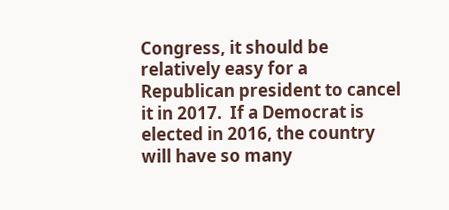Congress, it should be relatively easy for a Republican president to cancel it in 2017.  If a Democrat is elected in 2016, the country will have so many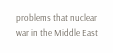problems that nuclear war in the Middle East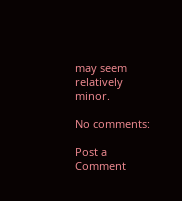may seem relatively minor.

No comments:

Post a Comment